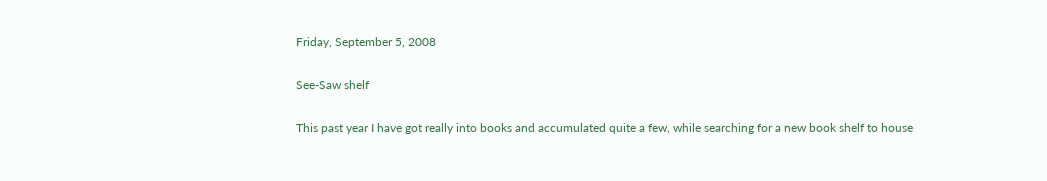Friday, September 5, 2008

See-Saw shelf

This past year I have got really into books and accumulated quite a few, while searching for a new book shelf to house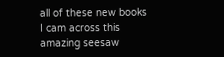all of these new books I cam across this amazing seesaw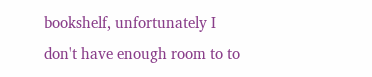bookshelf, unfortunately I don't have enough room to to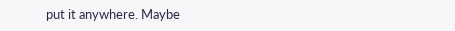put it anywhere. Maybe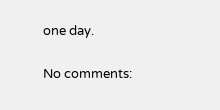one day.

No comments: